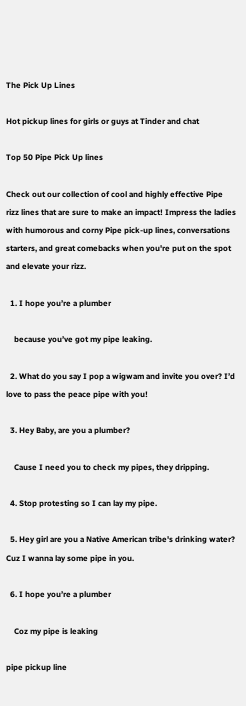The Pick Up Lines

Hot pickup lines for girls or guys at Tinder and chat

Top 50 Pipe Pick Up lines

Check out our collection of cool and highly effective Pipe rizz lines that are sure to make an impact! Impress the ladies with humorous and corny Pipe pick-up lines, conversations starters, and great comebacks when you're put on the spot and elevate your rizz.

  1. I hope you’re a plumber

    because you’ve got my pipe leaking.

  2. What do you say I pop a wigwam and invite you over? I’d love to pass the peace pipe with you!

  3. Hey Baby, are you a plumber?

    Cause I need you to check my pipes, they dripping.

  4. Stop protesting so I can lay my pipe.

  5. Hey girl are you a Native American tribe's drinking water? Cuz I wanna lay some pipe in you.

  6. I hope you’re a plumber

    Coz my pipe is leaking

pipe pickup line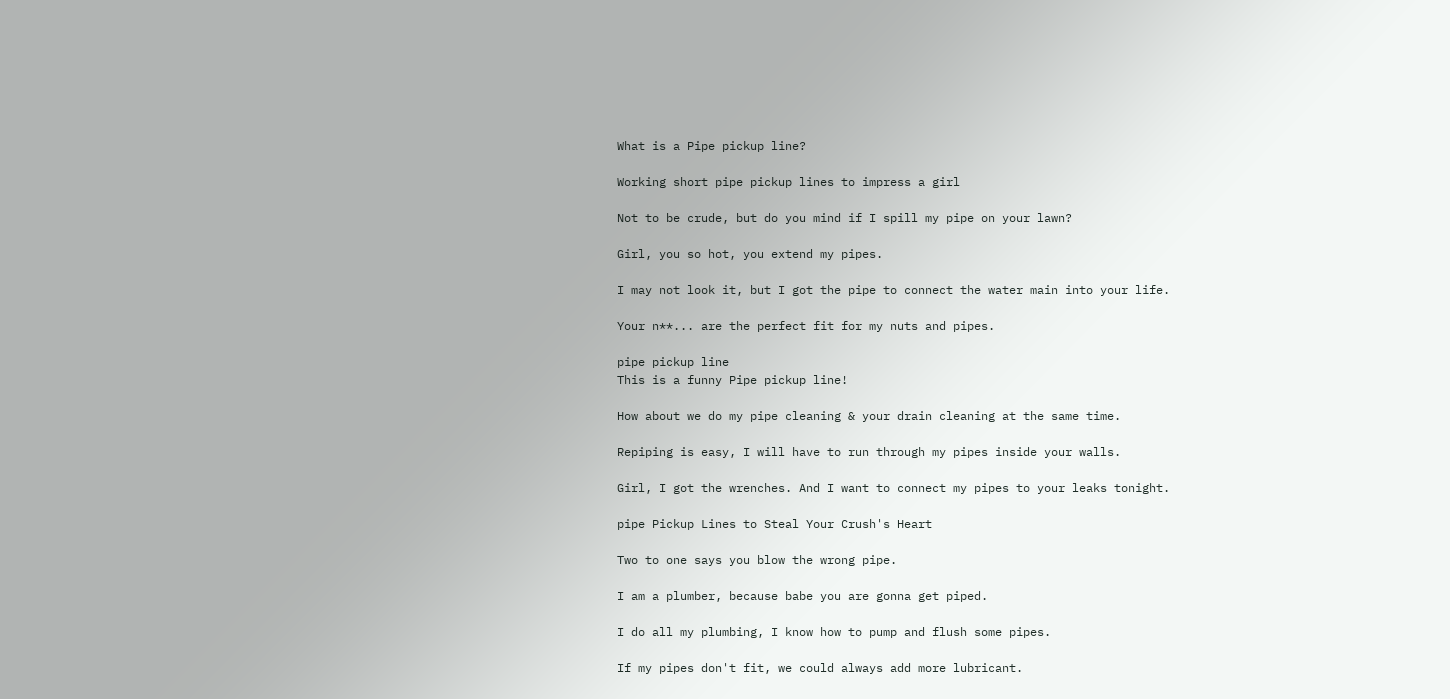What is a Pipe pickup line?

Working short pipe pickup lines to impress a girl

Not to be crude, but do you mind if I spill my pipe on your lawn?

Girl, you so hot, you extend my pipes.

I may not look it, but I got the pipe to connect the water main into your life.

Your n**... are the perfect fit for my nuts and pipes.

pipe pickup line
This is a funny Pipe pickup line!

How about we do my pipe cleaning & your drain cleaning at the same time.

Repiping is easy, I will have to run through my pipes inside your walls.

Girl, I got the wrenches. And I want to connect my pipes to your leaks tonight.

pipe Pickup Lines to Steal Your Crush's Heart

Two to one says you blow the wrong pipe.

I am a plumber, because babe you are gonna get piped.

I do all my plumbing, I know how to pump and flush some pipes.

If my pipes don't fit, we could always add more lubricant.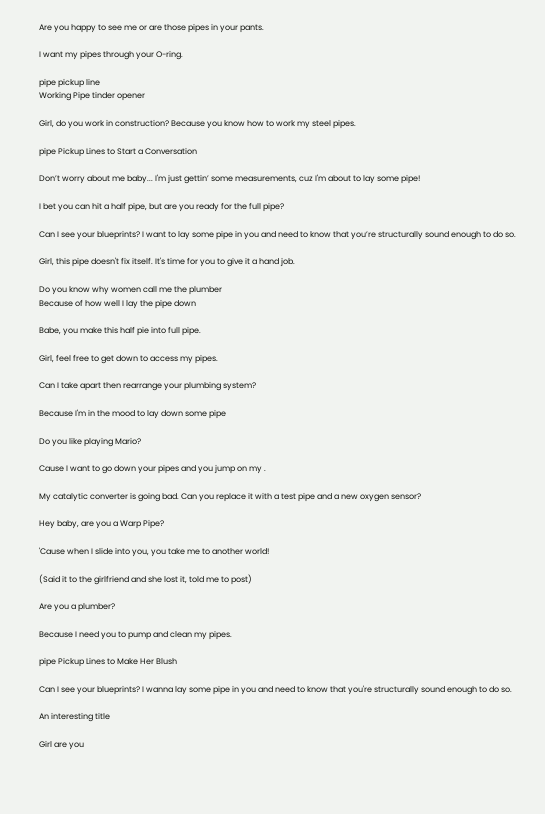Are you happy to see me or are those pipes in your pants.

I want my pipes through your O-ring.

pipe pickup line
Working Pipe tinder opener

Girl, do you work in construction? Because you know how to work my steel pipes.

pipe Pickup Lines to Start a Conversation

Don’t worry about me baby... I'm just gettin’ some measurements, cuz I'm about to lay some pipe!

I bet you can hit a half pipe, but are you ready for the full pipe?

Can I see your blueprints? I want to lay some pipe in you and need to know that you’re structurally sound enough to do so.

Girl, this pipe doesn't fix itself. It's time for you to give it a hand job.

Do you know why women call me the plumber
Because of how well I lay the pipe down

Babe, you make this half pie into full pipe.

Girl, feel free to get down to access my pipes.

Can I take apart then rearrange your plumbing system?

Because I'm in the mood to lay down some pipe

Do you like playing Mario?

Cause I want to go down your pipes and you jump on my .

My catalytic converter is going bad. Can you replace it with a test pipe and a new oxygen sensor?

Hey baby, are you a Warp Pipe?

'Cause when I slide into you, you take me to another world!

(Said it to the girlfriend and she lost it, told me to post)

Are you a plumber?

Because I need you to pump and clean my pipes.

pipe Pickup Lines to Make Her Blush

Can I see your blueprints? I wanna lay some pipe in you and need to know that you're structurally sound enough to do so.

An interesting title

Girl are you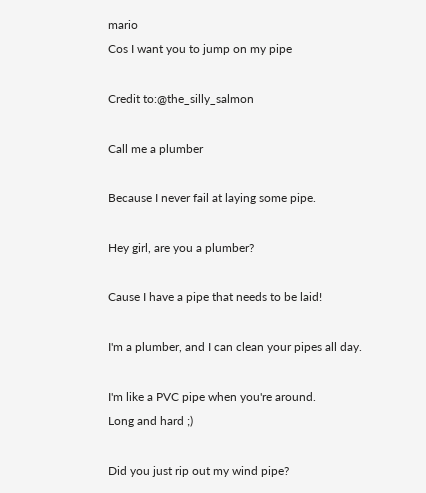mario
Cos I want you to jump on my pipe

Credit to:@the_silly_salmon

Call me a plumber

Because I never fail at laying some pipe.

Hey girl, are you a plumber?

Cause I have a pipe that needs to be laid!

I'm a plumber, and I can clean your pipes all day.

I'm like a PVC pipe when you're around.
Long and hard ;)

Did you just rip out my wind pipe?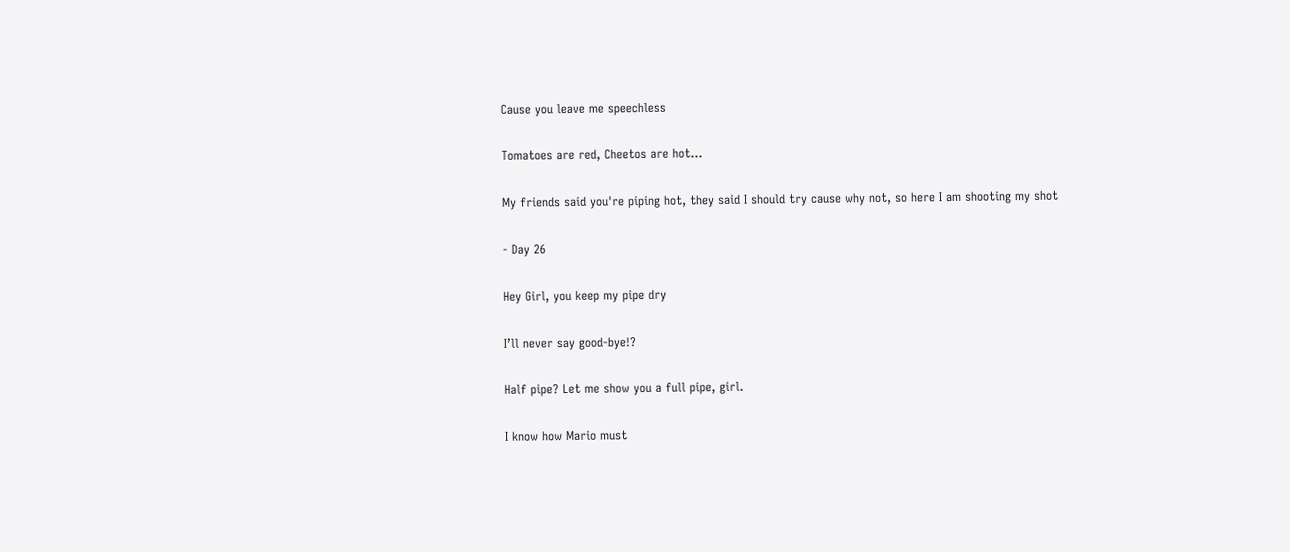Cause you leave me speechless

Tomatoes are red, Cheetos are hot...

My friends said you're piping hot, they said I should try cause why not, so here I am shooting my shot

- Day 26

Hey Girl, you keep my pipe dry

I’ll never say good-bye!?

Half pipe? Let me show you a full pipe, girl.

I know how Mario must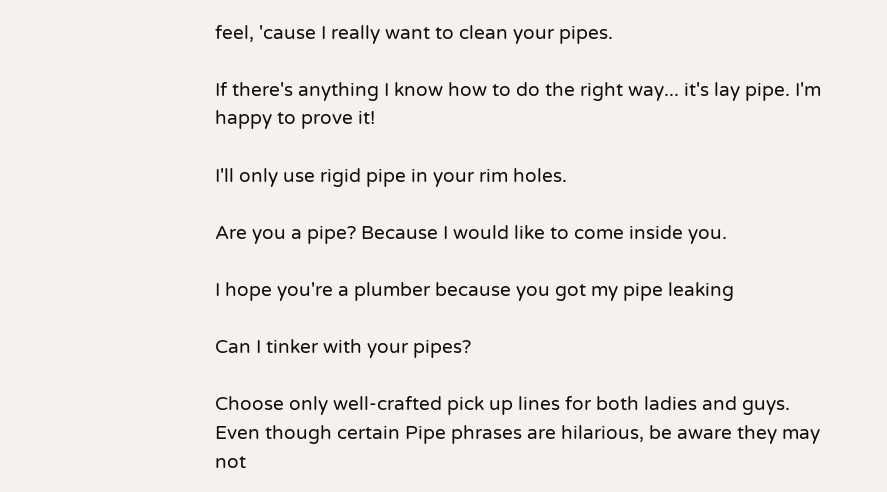feel, 'cause I really want to clean your pipes.

If there's anything I know how to do the right way... it's lay pipe. I'm happy to prove it!

I'll only use rigid pipe in your rim holes.

Are you a pipe? Because I would like to come inside you.

I hope you're a plumber because you got my pipe leaking

Can I tinker with your pipes?

Choose only well-crafted pick up lines for both ladies and guys. Even though certain Pipe phrases are hilarious, be aware they may not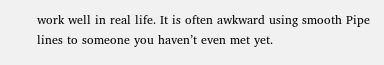work well in real life. It is often awkward using smooth Pipe lines to someone you haven’t even met yet.